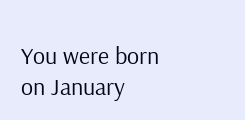You were born on January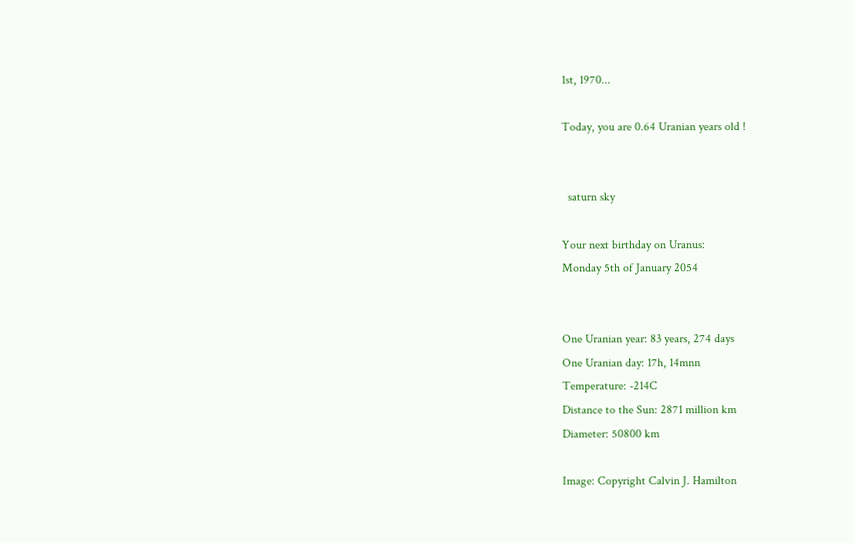1st, 1970...

Today, you are 0.64 Uranian years old !


  saturn sky

Your next birthday on Uranus:
Monday 5th of January 2054


One Uranian year: 83 years, 274 days
One Uranian day: 17h, 14mnn
Temperature: -214C
Distance to the Sun: 2871 million km
Diameter: 50800 km

Image: Copyright Calvin J. Hamilton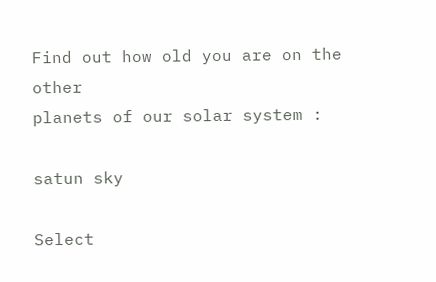Find out how old you are on the other
planets of our solar system :

satun sky

Select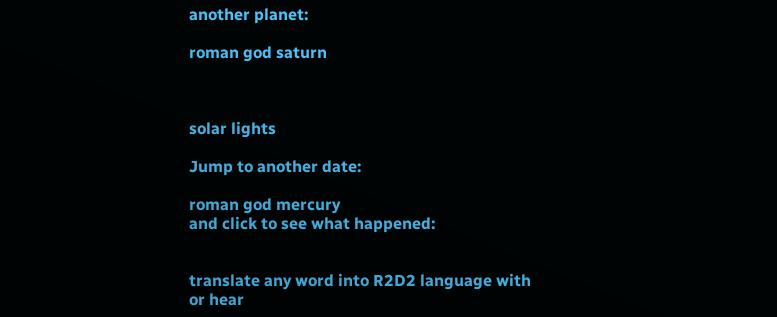another planet:

roman god saturn



solar lights

Jump to another date:

roman god mercury
and click to see what happened:


translate any word into R2D2 language with
or hear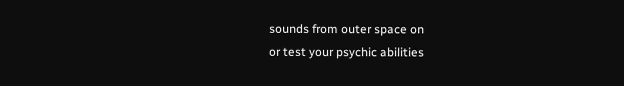sounds from outer space on
or test your psychic abilities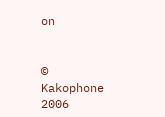on


© Kakophone 2006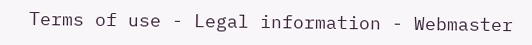Terms of use - Legal information - Webmaster